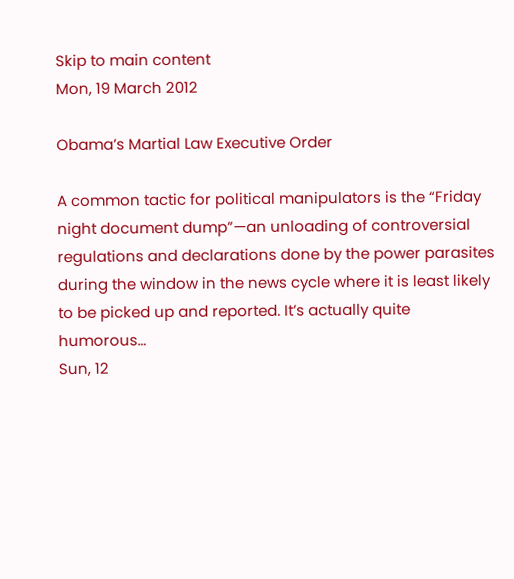Skip to main content
Mon, 19 March 2012

Obama’s Martial Law Executive Order

A common tactic for political manipulators is the “Friday night document dump”—an unloading of controversial regulations and declarations done by the power parasites during the window in the news cycle where it is least likely to be picked up and reported. It’s actually quite humorous…
Sun, 12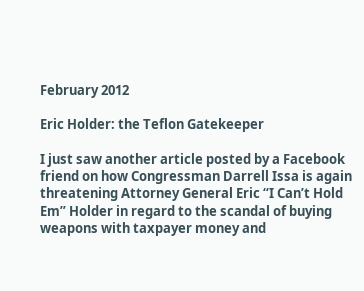February 2012

Eric Holder: the Teflon Gatekeeper

I just saw another article posted by a Facebook friend on how Congressman Darrell Issa is again threatening Attorney General Eric “I Can’t Hold Em” Holder in regard to the scandal of buying weapons with taxpayer money and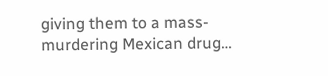giving them to a mass-murdering Mexican drug…